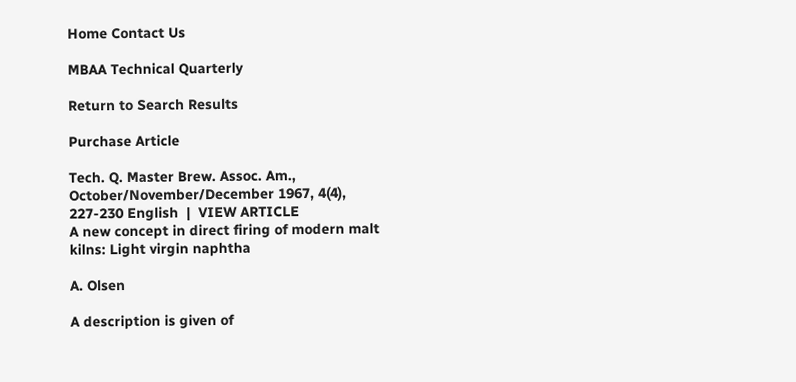Home Contact Us

MBAA Technical Quarterly

Return to Search Results

Purchase Article

Tech. Q. Master Brew. Assoc. Am., October/November/December 1967, 4(4), 227-230 English  |  VIEW ARTICLE
A new concept in direct firing of modern malt kilns: Light virgin naphtha

A. Olsen

A description is given of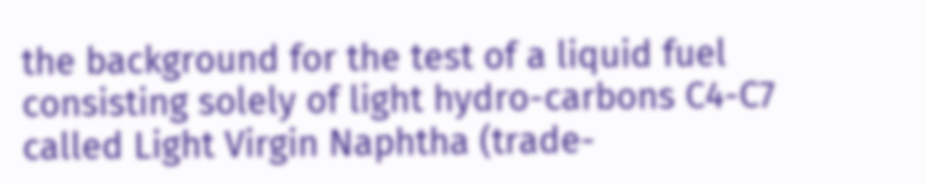the background for the test of a liquid fuel consisting solely of light hydro-carbons C4-C7 called Light Virgin Naphtha (trade-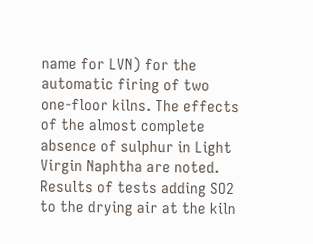name for LVN) for the automatic firing of two one-floor kilns. The effects of the almost complete absence of sulphur in Light Virgin Naphtha are noted. Results of tests adding SO2 to the drying air at the kiln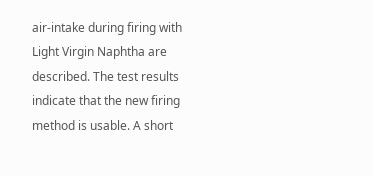air-intake during firing with Light Virgin Naphtha are described. The test results indicate that the new firing method is usable. A short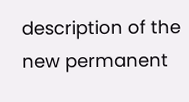description of the new permanent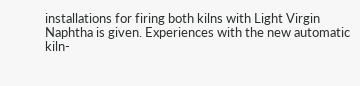installations for firing both kilns with Light Virgin Naphtha is given. Experiences with the new automatic kiln-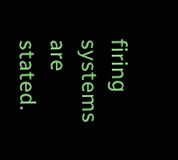firing systems are stated.